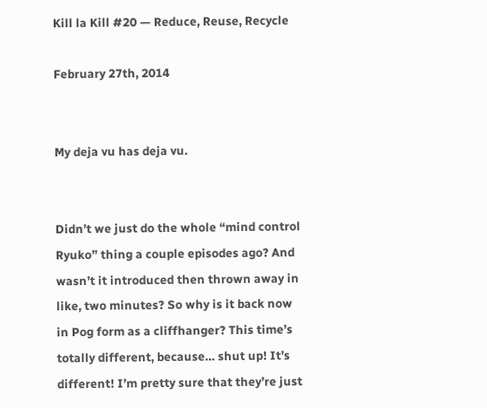Kill la Kill #20 — Reduce, Reuse, Recycle

February 27th, 2014


My deja vu has deja vu.


Didn’t we just do the whole “mind control Ryuko” thing a couple episodes ago? And wasn’t it introduced then thrown away in like, two minutes? So why is it back now in Pog form as a cliffhanger? This time’s totally different, because… shut up! It’s different! I’m pretty sure that they’re just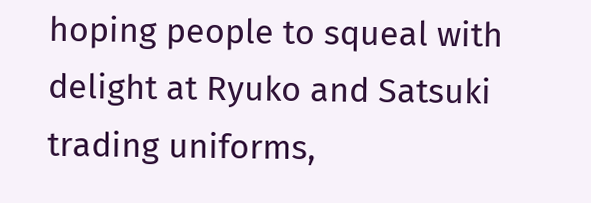hoping people to squeal with delight at Ryuko and Satsuki trading uniforms,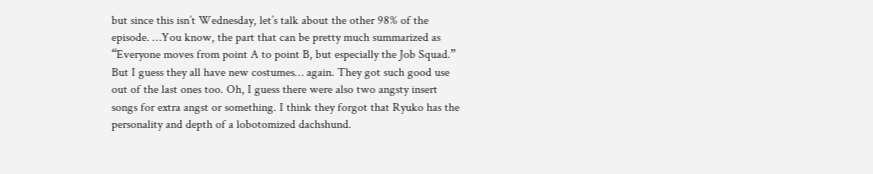but since this isn’t Wednesday, let’s talk about the other 98% of the episode. …You know, the part that can be pretty much summarized as “Everyone moves from point A to point B, but especially the Job Squad.” But I guess they all have new costumes… again. They got such good use out of the last ones too. Oh, I guess there were also two angsty insert songs for extra angst or something. I think they forgot that Ryuko has the personality and depth of a lobotomized dachshund.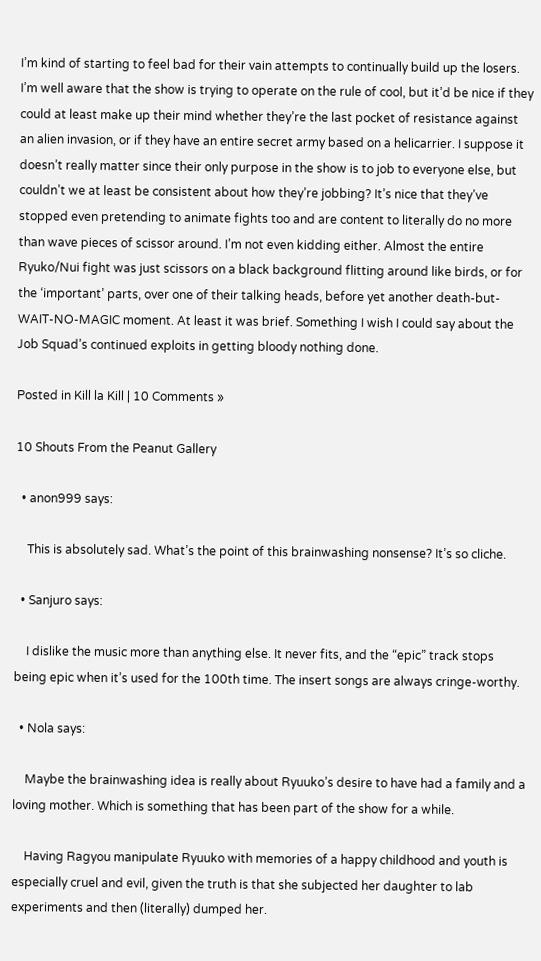I’m kind of starting to feel bad for their vain attempts to continually build up the losers. I’m well aware that the show is trying to operate on the rule of cool, but it’d be nice if they could at least make up their mind whether they’re the last pocket of resistance against an alien invasion, or if they have an entire secret army based on a helicarrier. I suppose it doesn’t really matter since their only purpose in the show is to job to everyone else, but couldn’t we at least be consistent about how they’re jobbing? It’s nice that they’ve stopped even pretending to animate fights too and are content to literally do no more than wave pieces of scissor around. I’m not even kidding either. Almost the entire Ryuko/Nui fight was just scissors on a black background flitting around like birds, or for the ‘important’ parts, over one of their talking heads, before yet another death-but-WAIT-NO-MAGIC moment. At least it was brief. Something I wish I could say about the Job Squad’s continued exploits in getting bloody nothing done.

Posted in Kill la Kill | 10 Comments »

10 Shouts From the Peanut Gallery

  • anon999 says:

    This is absolutely sad. What’s the point of this brainwashing nonsense? It’s so cliche.

  • Sanjuro says:

    I dislike the music more than anything else. It never fits, and the “epic” track stops being epic when it’s used for the 100th time. The insert songs are always cringe-worthy.

  • Nola says:

    Maybe the brainwashing idea is really about Ryuuko’s desire to have had a family and a loving mother. Which is something that has been part of the show for a while.

    Having Ragyou manipulate Ryuuko with memories of a happy childhood and youth is especially cruel and evil, given the truth is that she subjected her daughter to lab experiments and then (literally) dumped her.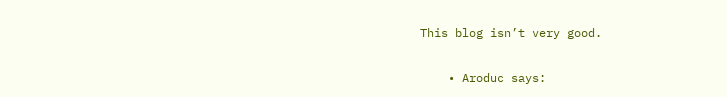This blog isn’t very good.

    • Aroduc says: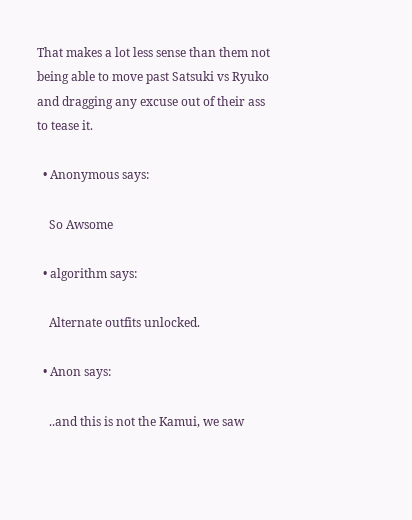That makes a lot less sense than them not being able to move past Satsuki vs Ryuko and dragging any excuse out of their ass to tease it.

  • Anonymous says:

    So Awsome

  • algorithm says:

    Alternate outfits unlocked.

  • Anon says:

    ..and this is not the Kamui, we saw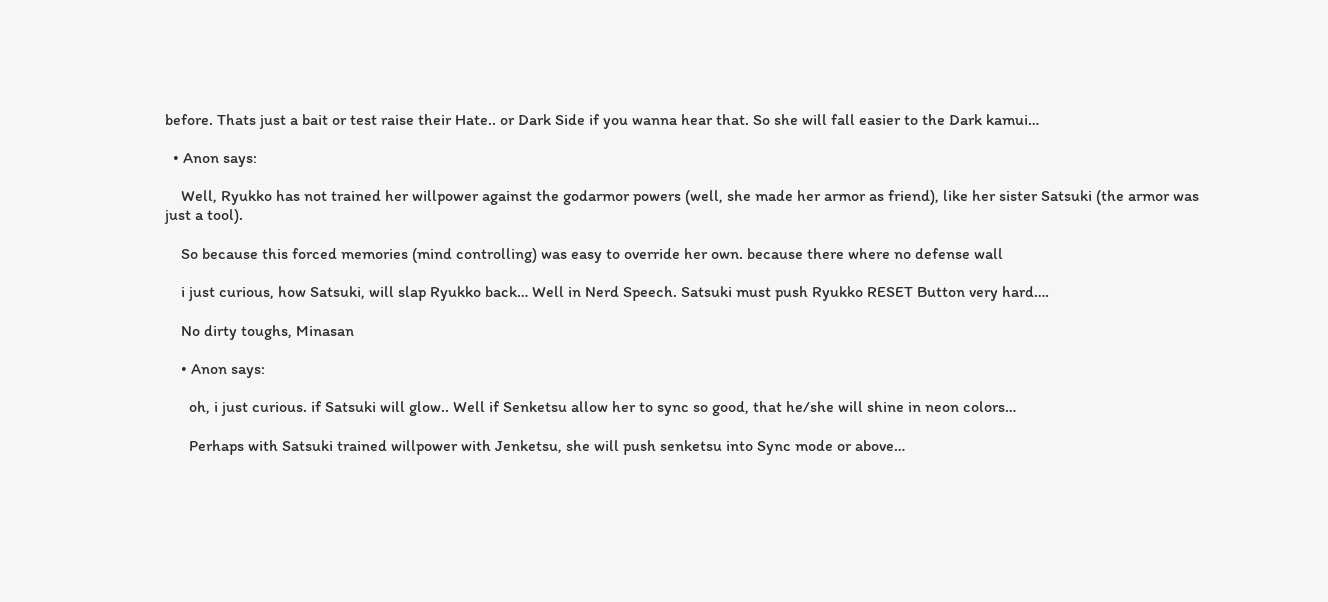before. Thats just a bait or test raise their Hate.. or Dark Side if you wanna hear that. So she will fall easier to the Dark kamui…

  • Anon says:

    Well, Ryukko has not trained her willpower against the godarmor powers (well, she made her armor as friend), like her sister Satsuki (the armor was just a tool).

    So because this forced memories (mind controlling) was easy to override her own. because there where no defense wall

    i just curious, how Satsuki, will slap Ryukko back… Well in Nerd Speech. Satsuki must push Ryukko RESET Button very hard….

    No dirty toughs, Minasan

    • Anon says:

      oh, i just curious. if Satsuki will glow.. Well if Senketsu allow her to sync so good, that he/she will shine in neon colors…

      Perhaps with Satsuki trained willpower with Jenketsu, she will push senketsu into Sync mode or above…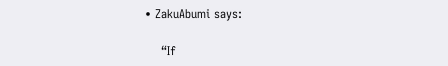• ZakuAbumi says:

    “If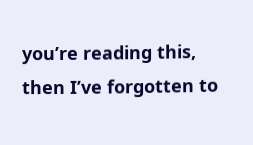you’re reading this, then I’ve forgotten to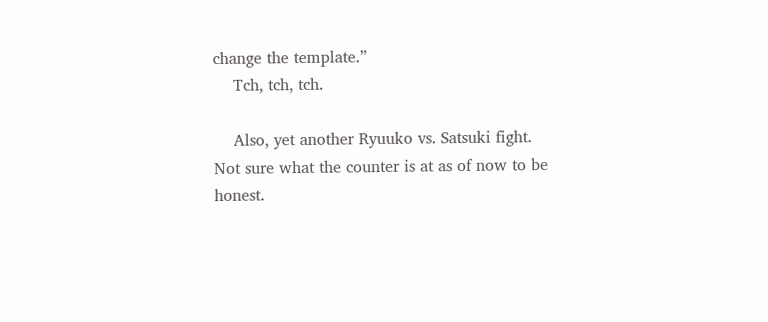change the template.”
    Tch, tch, tch.

    Also, yet another Ryuuko vs. Satsuki fight. Not sure what the counter is at as of now to be honest.